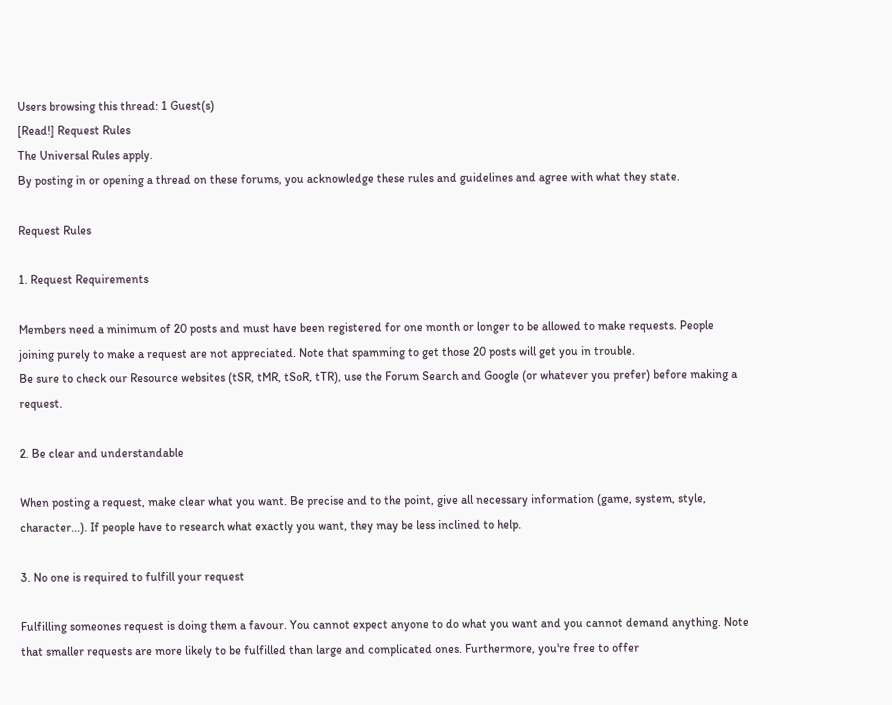Users browsing this thread: 1 Guest(s)
[Read!] Request Rules
The Universal Rules apply.
By posting in or opening a thread on these forums, you acknowledge these rules and guidelines and agree with what they state.

Request Rules

1. Request Requirements

Members need a minimum of 20 posts and must have been registered for one month or longer to be allowed to make requests. People joining purely to make a request are not appreciated. Note that spamming to get those 20 posts will get you in trouble.
Be sure to check our Resource websites (tSR, tMR, tSoR, tTR), use the Forum Search and Google (or whatever you prefer) before making a request.

2. Be clear and understandable

When posting a request, make clear what you want. Be precise and to the point, give all necessary information (game, system, style, character...). If people have to research what exactly you want, they may be less inclined to help.

3. No one is required to fulfill your request

Fulfilling someones request is doing them a favour. You cannot expect anyone to do what you want and you cannot demand anything. Note that smaller requests are more likely to be fulfilled than large and complicated ones. Furthermore, you're free to offer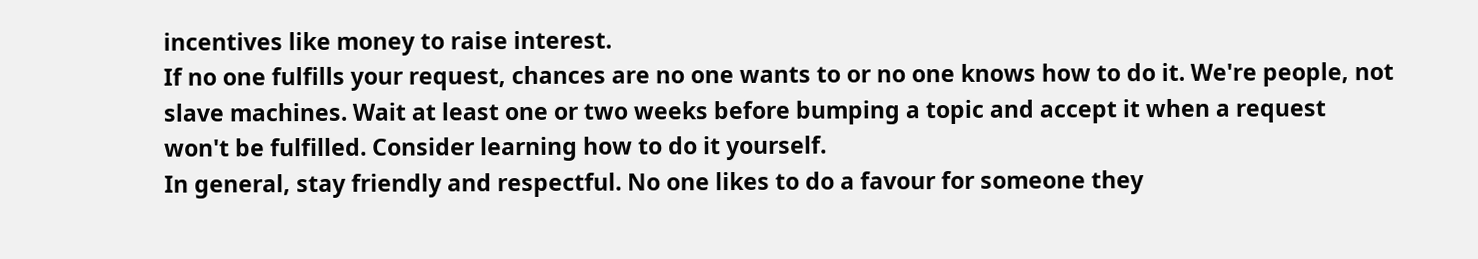incentives like money to raise interest.
If no one fulfills your request, chances are no one wants to or no one knows how to do it. We're people, not slave machines. Wait at least one or two weeks before bumping a topic and accept it when a request won't be fulfilled. Consider learning how to do it yourself.
In general, stay friendly and respectful. No one likes to do a favour for someone they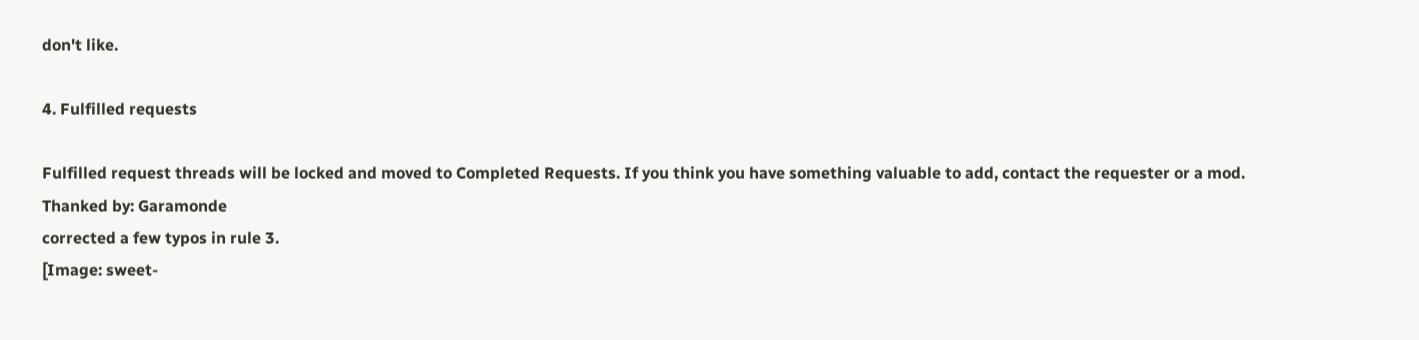don't like.

4. Fulfilled requests

Fulfilled request threads will be locked and moved to Completed Requests. If you think you have something valuable to add, contact the requester or a mod.
Thanked by: Garamonde
corrected a few typos in rule 3.
[Image: sweet-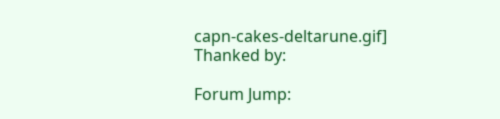capn-cakes-deltarune.gif]
Thanked by:

Forum Jump: